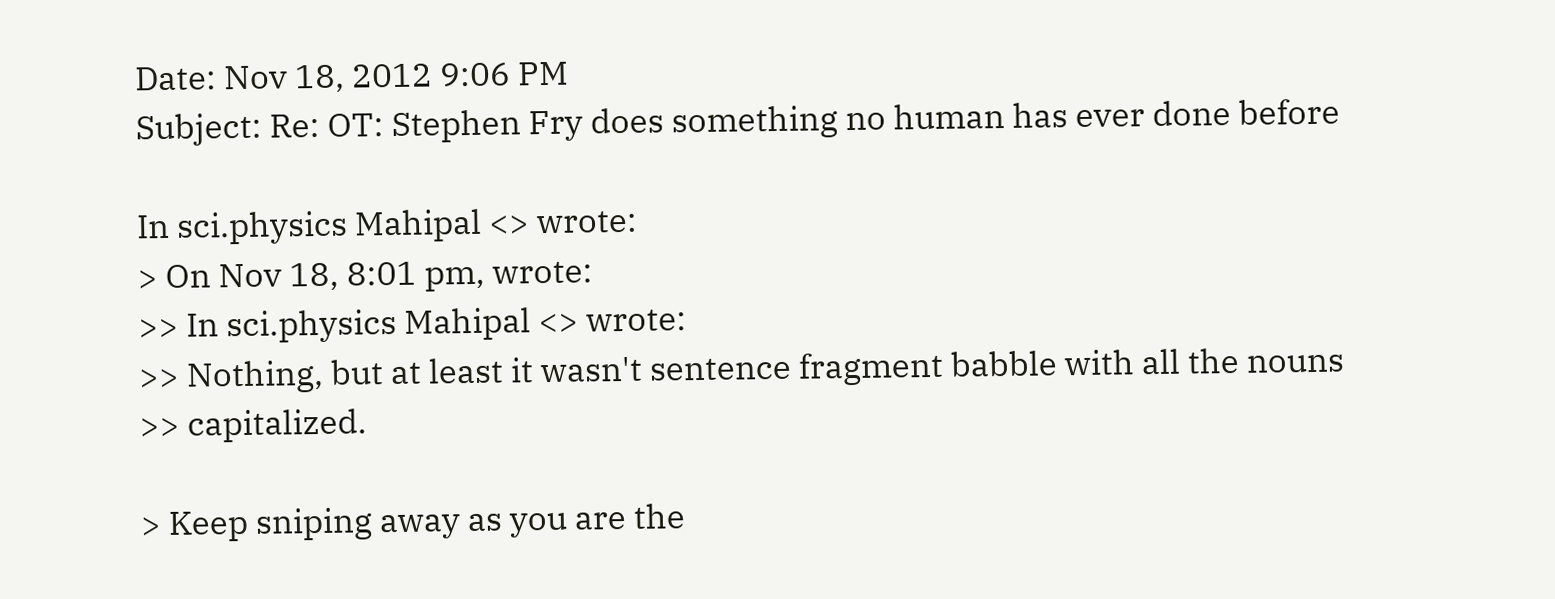Date: Nov 18, 2012 9:06 PM
Subject: Re: OT: Stephen Fry does something no human has ever done before

In sci.physics Mahipal <> wrote:
> On Nov 18, 8:01 pm, wrote:
>> In sci.physics Mahipal <> wrote:
>> Nothing, but at least it wasn't sentence fragment babble with all the nouns
>> capitalized.

> Keep sniping away as you are the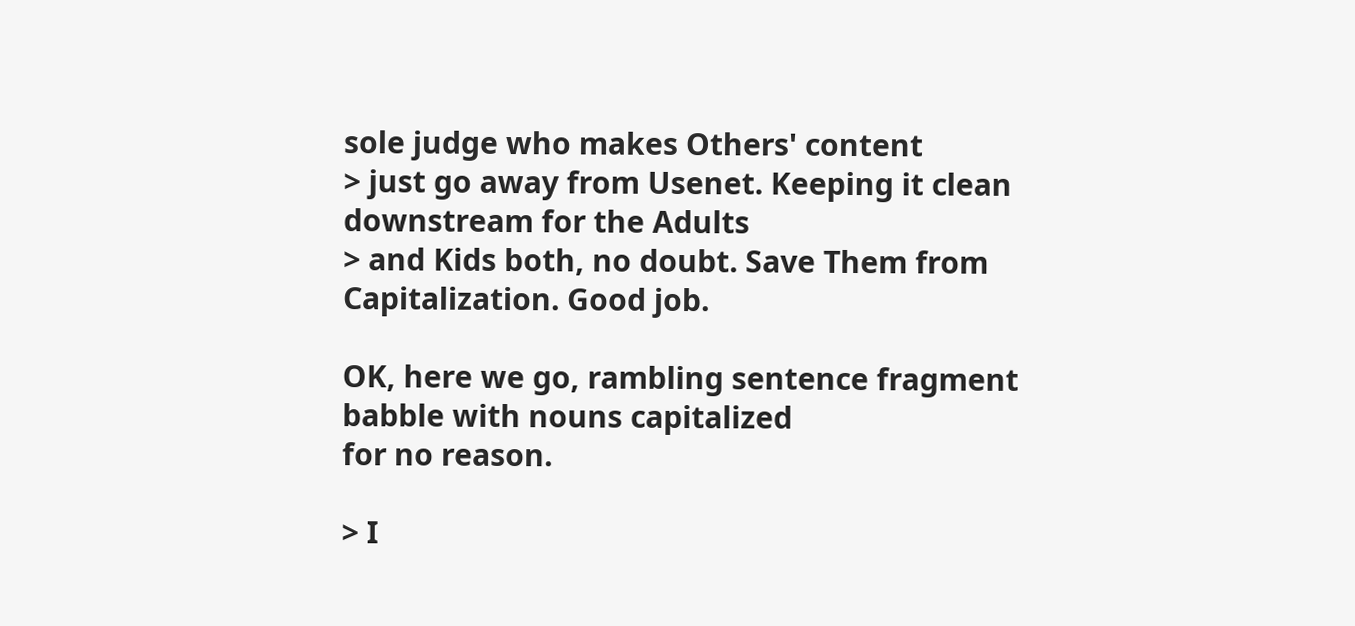sole judge who makes Others' content
> just go away from Usenet. Keeping it clean downstream for the Adults
> and Kids both, no doubt. Save Them from Capitalization. Good job.

OK, here we go, rambling sentence fragment babble with nouns capitalized
for no reason.

> I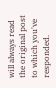will always read the original post to which you've responded.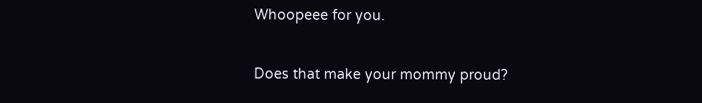Whoopeee for you.

Does that make your mommy proud?